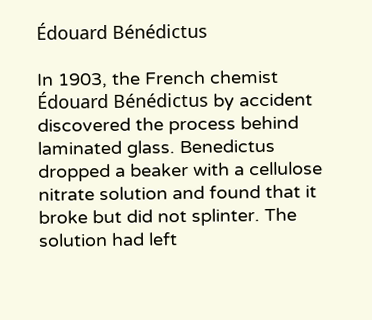Édouard Bénédictus

In 1903, the French chemist Édouard Bénédictus by accident discovered the process behind laminated glass. Benedictus dropped a beaker with a cellulose nitrate solution and found that it broke but did not splinter. The solution had left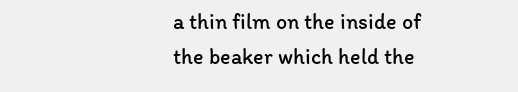a thin film on the inside of the beaker which held the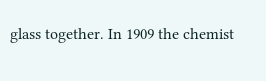glass together. In 1909 the chemist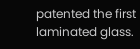patented the first laminated glass.